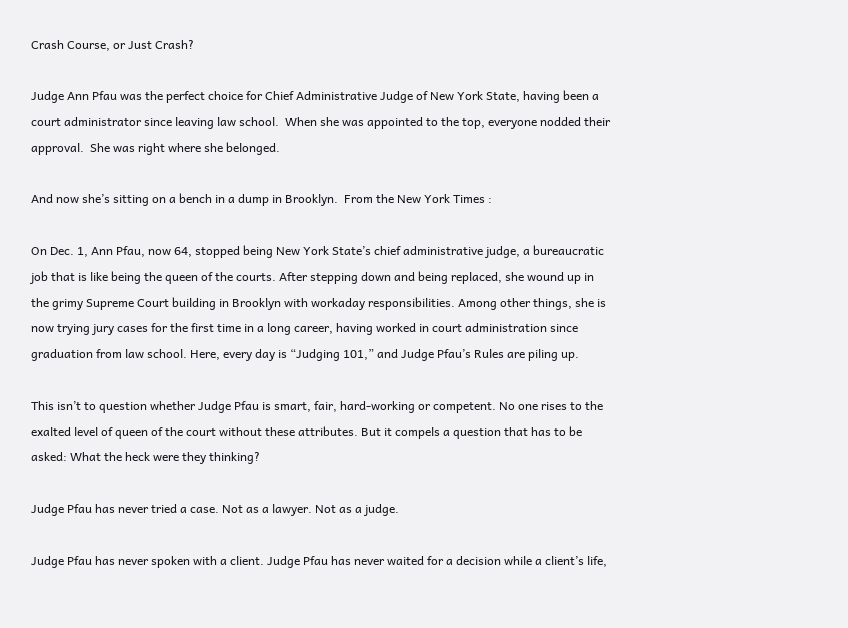Crash Course, or Just Crash?

Judge Ann Pfau was the perfect choice for Chief Administrative Judge of New York State, having been a court administrator since leaving law school.  When she was appointed to the top, everyone nodded their approval.  She was right where she belonged.

And now she’s sitting on a bench in a dump in Brooklyn.  From the New York Times :

On Dec. 1, Ann Pfau, now 64, stopped being New York State’s chief administrative judge, a bureaucratic job that is like being the queen of the courts. After stepping down and being replaced, she wound up in the grimy Supreme Court building in Brooklyn with workaday responsibilities. Among other things, she is now trying jury cases for the first time in a long career, having worked in court administration since graduation from law school. Here, every day is “Judging 101,” and Judge Pfau’s Rules are piling up.

This isn’t to question whether Judge Pfau is smart, fair, hard-working or competent. No one rises to the exalted level of queen of the court without these attributes. But it compels a question that has to be asked: What the heck were they thinking?

Judge Pfau has never tried a case. Not as a lawyer. Not as a judge.

Judge Pfau has never spoken with a client. Judge Pfau has never waited for a decision while a client’s life,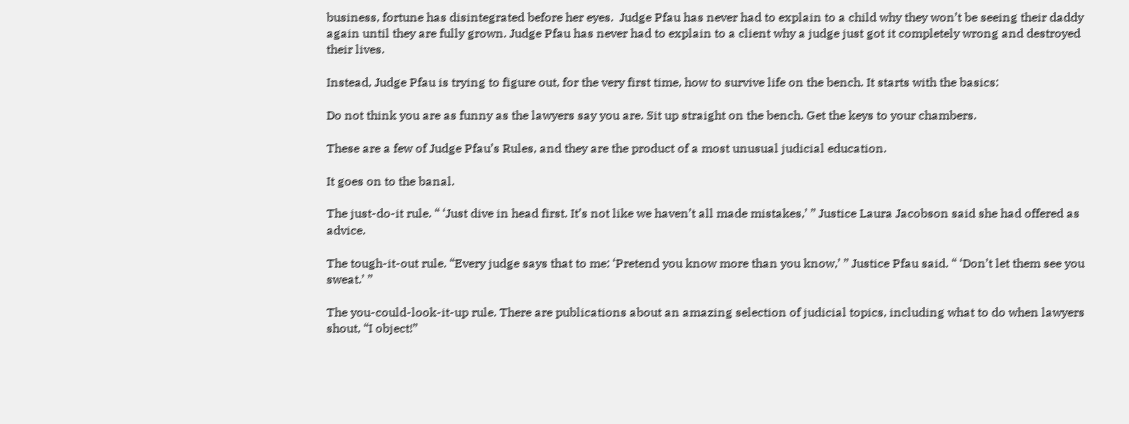business, fortune has disintegrated before her eyes.  Judge Pfau has never had to explain to a child why they won’t be seeing their daddy again until they are fully grown. Judge Pfau has never had to explain to a client why a judge just got it completely wrong and destroyed their lives.

Instead, Judge Pfau is trying to figure out, for the very first time, how to survive life on the bench. It starts with the basics:

Do not think you are as funny as the lawyers say you are. Sit up straight on the bench. Get the keys to your chambers.

These are a few of Judge Pfau’s Rules, and they are the product of a most unusual judicial education.

It goes on to the banal.

The just-do-it rule. “ ‘Just dive in head first. It’s not like we haven’t all made mistakes,’ ” Justice Laura Jacobson said she had offered as advice.

The tough-it-out rule. “Every judge says that to me: ‘Pretend you know more than you know,’ ” Justice Pfau said. “ ‘Don’t let them see you sweat.’ ”

The you-could-look-it-up rule. There are publications about an amazing selection of judicial topics, including what to do when lawyers shout, “I object!”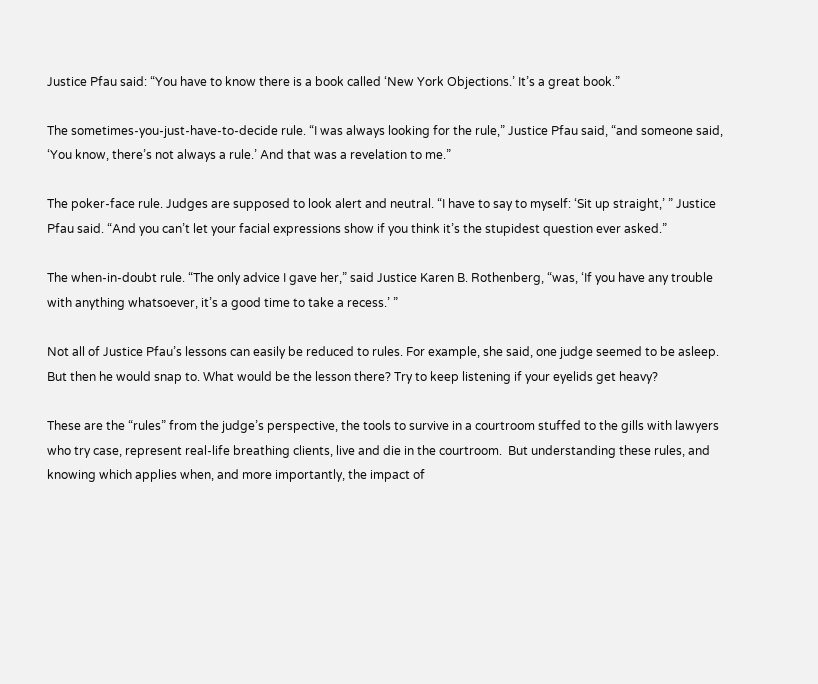Justice Pfau said: “You have to know there is a book called ‘New York Objections.’ It’s a great book.”

The sometimes-you-just-have-to-decide rule. “I was always looking for the rule,” Justice Pfau said, “and someone said, ‘You know, there’s not always a rule.’ And that was a revelation to me.”

The poker-face rule. Judges are supposed to look alert and neutral. “I have to say to myself: ‘Sit up straight,’ ” Justice Pfau said. “And you can’t let your facial expressions show if you think it’s the stupidest question ever asked.”

The when-in-doubt rule. “The only advice I gave her,” said Justice Karen B. Rothenberg, “was, ‘If you have any trouble with anything whatsoever, it’s a good time to take a recess.’ ”

Not all of Justice Pfau’s lessons can easily be reduced to rules. For example, she said, one judge seemed to be asleep. But then he would snap to. What would be the lesson there? Try to keep listening if your eyelids get heavy?

These are the “rules” from the judge’s perspective, the tools to survive in a courtroom stuffed to the gills with lawyers who try case, represent real-life breathing clients, live and die in the courtroom.  But understanding these rules, and knowing which applies when, and more importantly, the impact of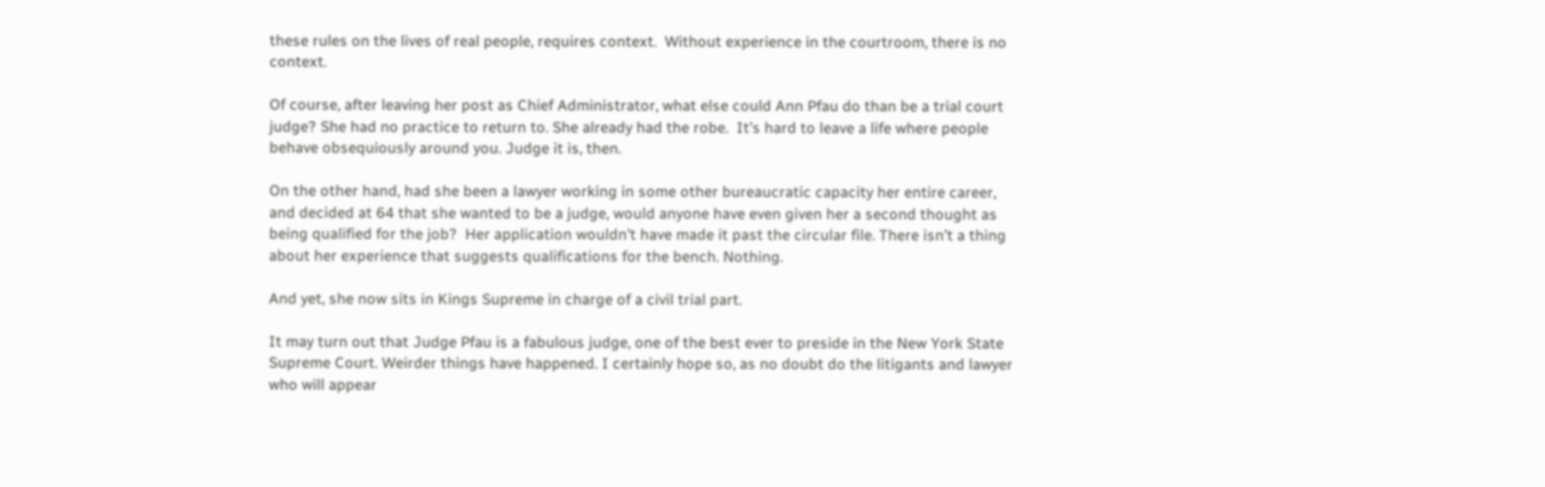these rules on the lives of real people, requires context.  Without experience in the courtroom, there is no context.

Of course, after leaving her post as Chief Administrator, what else could Ann Pfau do than be a trial court judge? She had no practice to return to. She already had the robe.  It’s hard to leave a life where people behave obsequiously around you. Judge it is, then.

On the other hand, had she been a lawyer working in some other bureaucratic capacity her entire career, and decided at 64 that she wanted to be a judge, would anyone have even given her a second thought as being qualified for the job?  Her application wouldn’t have made it past the circular file. There isn’t a thing about her experience that suggests qualifications for the bench. Nothing.

And yet, she now sits in Kings Supreme in charge of a civil trial part.

It may turn out that Judge Pfau is a fabulous judge, one of the best ever to preside in the New York State Supreme Court. Weirder things have happened. I certainly hope so, as no doubt do the litigants and lawyer who will appear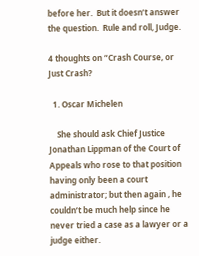before her.  But it doesn’t answer the question.  Rule and roll, Judge.

4 thoughts on “Crash Course, or Just Crash?

  1. Oscar Michelen

    She should ask Chief Justice Jonathan Lippman of the Court of Appeals who rose to that position having only been a court administrator; but then again , he couldn’t be much help since he never tried a case as a lawyer or a judge either.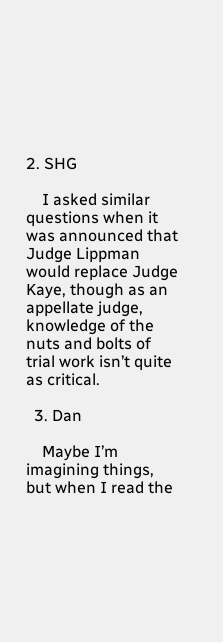2. SHG

    I asked similar questions when it was announced that Judge Lippman would replace Judge Kaye, though as an appellate judge, knowledge of the nuts and bolts of trial work isn’t quite as critical.

  3. Dan

    Maybe I’m imagining things, but when I read the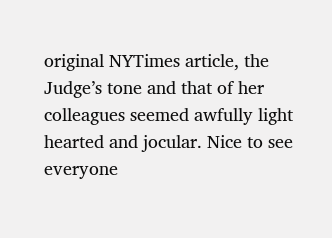original NYTimes article, the Judge’s tone and that of her colleagues seemed awfully light hearted and jocular. Nice to see everyone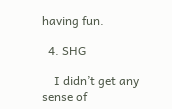having fun.

  4. SHG

    I didn’t get any sense of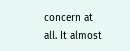concern at all. It almost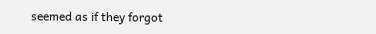seemed as if they forgot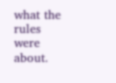what the rules were about.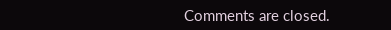Comments are closed.